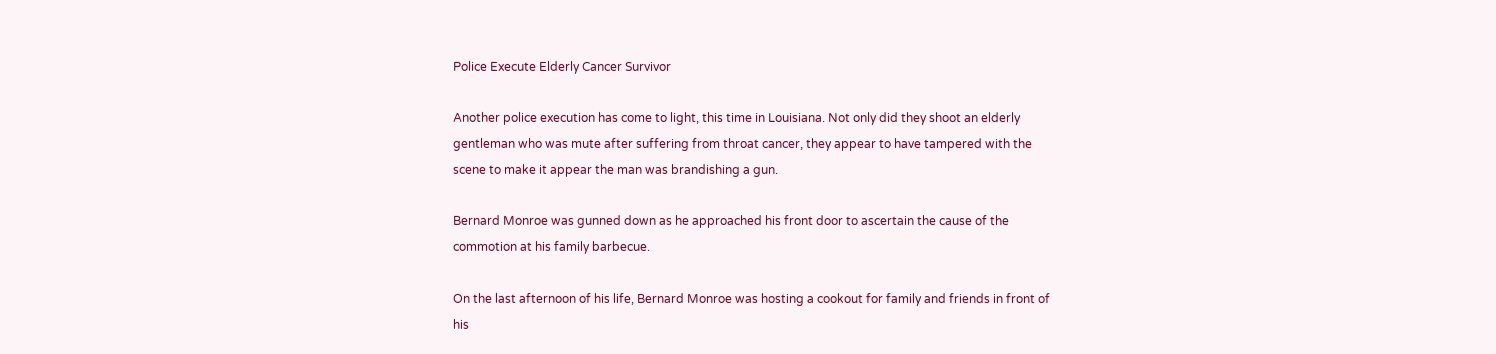Police Execute Elderly Cancer Survivor

Another police execution has come to light, this time in Louisiana. Not only did they shoot an elderly gentleman who was mute after suffering from throat cancer, they appear to have tampered with the scene to make it appear the man was brandishing a gun.

Bernard Monroe was gunned down as he approached his front door to ascertain the cause of the commotion at his family barbecue.

On the last afternoon of his life, Bernard Monroe was hosting a cookout for family and friends in front of his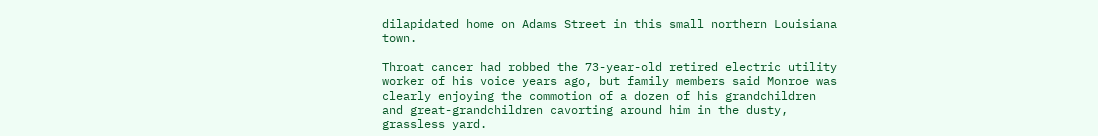dilapidated home on Adams Street in this small northern Louisiana town.

Throat cancer had robbed the 73-year-old retired electric utility worker of his voice years ago, but family members said Monroe was clearly enjoying the commotion of a dozen of his grandchildren and great-grandchildren cavorting around him in the dusty, grassless yard.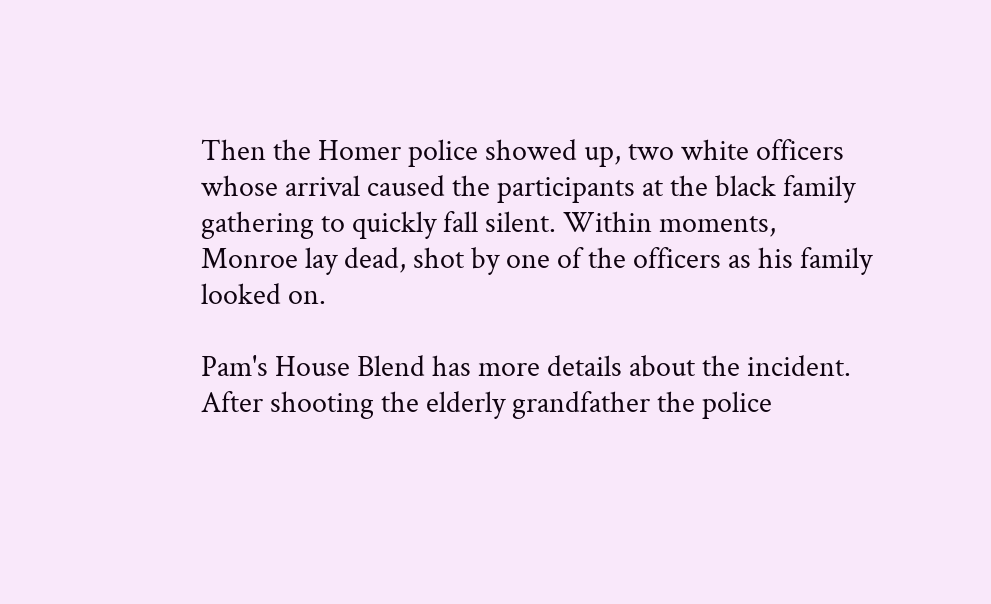Then the Homer police showed up, two white officers whose arrival caused the participants at the black family gathering to quickly fall silent. Within moments, Monroe lay dead, shot by one of the officers as his family looked on.

Pam's House Blend has more details about the incident. After shooting the elderly grandfather the police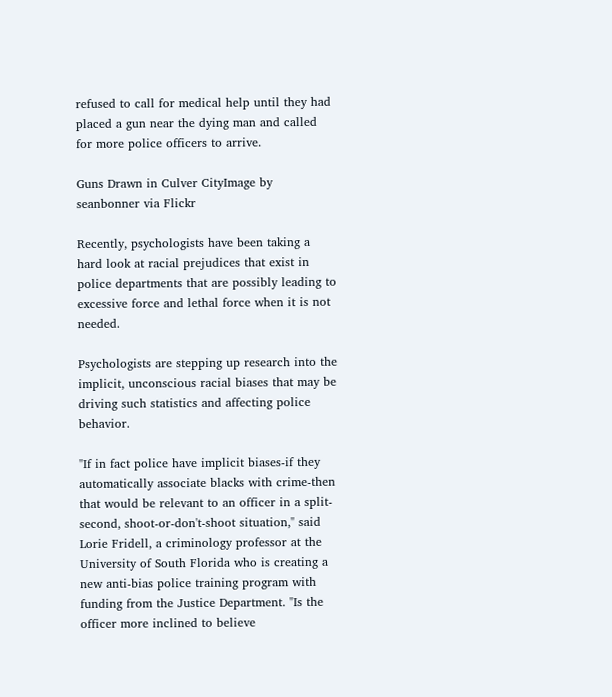refused to call for medical help until they had placed a gun near the dying man and called for more police officers to arrive.

Guns Drawn in Culver CityImage by seanbonner via Flickr

Recently, psychologists have been taking a hard look at racial prejudices that exist in police departments that are possibly leading to excessive force and lethal force when it is not needed.

Psychologists are stepping up research into the implicit, unconscious racial biases that may be driving such statistics and affecting police behavior.

"If in fact police have implicit biases-if they automatically associate blacks with crime-then that would be relevant to an officer in a split-second, shoot-or-don't-shoot situation," said Lorie Fridell, a criminology professor at the University of South Florida who is creating a new anti-bias police training program with funding from the Justice Department. "Is the officer more inclined to believe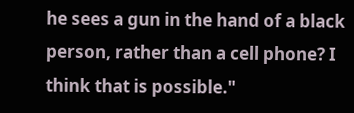he sees a gun in the hand of a black person, rather than a cell phone? I think that is possible."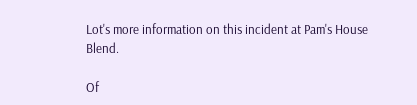Lot's more information on this incident at Pam's House Blend.

Of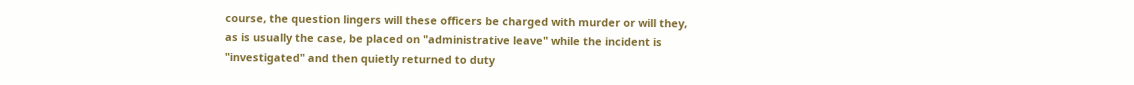course, the question lingers will these officers be charged with murder or will they, as is usually the case, be placed on "administrative leave" while the incident is "investigated" and then quietly returned to duty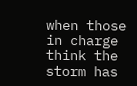when those in charge think the storm has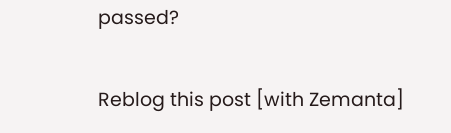passed?

Reblog this post [with Zemanta]